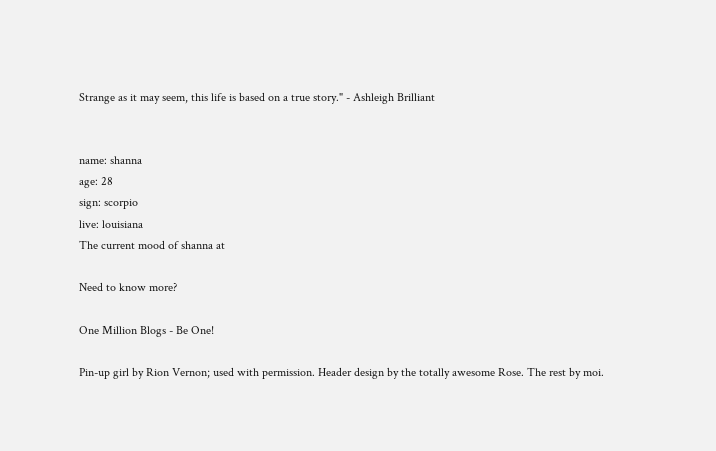Strange as it may seem, this life is based on a true story." - Ashleigh Brilliant


name: shanna
age: 28
sign: scorpio
live: louisiana
The current mood of shanna at

Need to know more?

One Million Blogs - Be One!

Pin-up girl by Rion Vernon; used with permission. Header design by the totally awesome Rose. The rest by moi.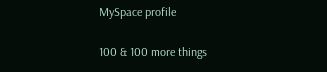MySpace profile

100 & 100 more things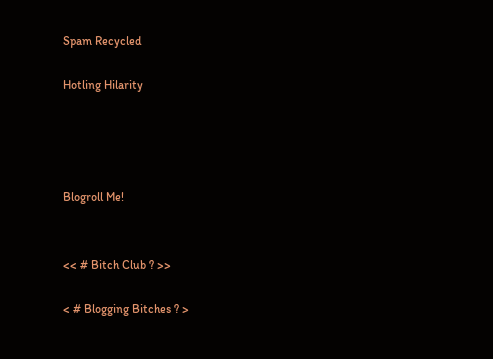Spam Recycled

Hotling Hilarity




Blogroll Me!


<< # Bitch Club ? >>

< # Blogging Bitches ? >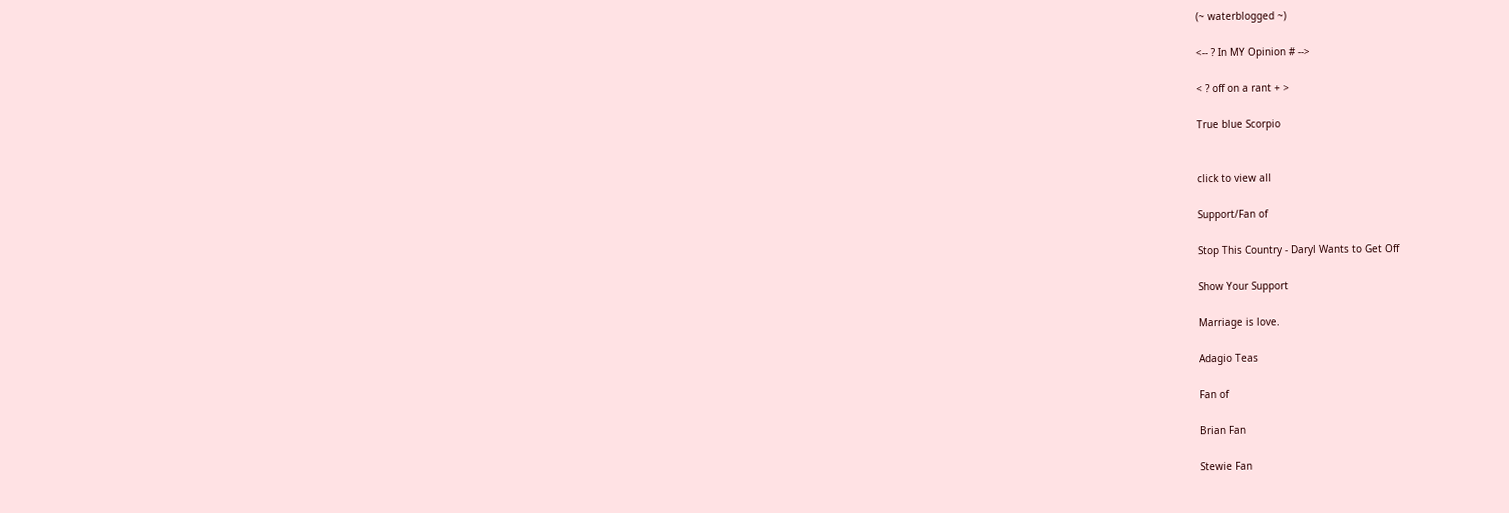(~ waterblogged ~)

<-- ? In MY Opinion # -->

< ? off on a rant + >

True blue Scorpio


click to view all

Support/Fan of

Stop This Country - Daryl Wants to Get Off

Show Your Support

Marriage is love.

Adagio Teas

Fan of

Brian Fan

Stewie Fan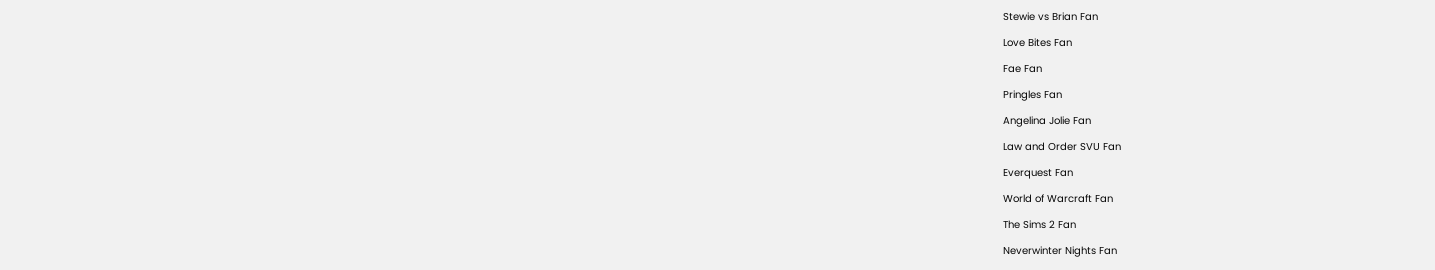Stewie vs Brian Fan

Love Bites Fan

Fae Fan

Pringles Fan

Angelina Jolie Fan

Law and Order SVU Fan

Everquest Fan

World of Warcraft Fan

The Sims 2 Fan

Neverwinter Nights Fan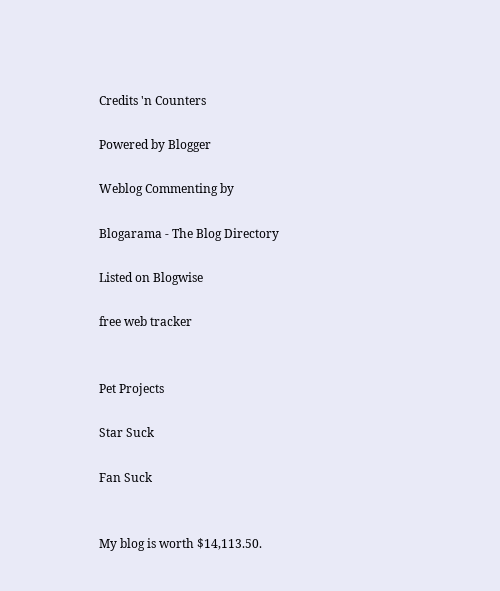Credits 'n Counters

Powered by Blogger

Weblog Commenting by

Blogarama - The Blog Directory

Listed on Blogwise

free web tracker


Pet Projects

Star Suck

Fan Suck


My blog is worth $14,113.50.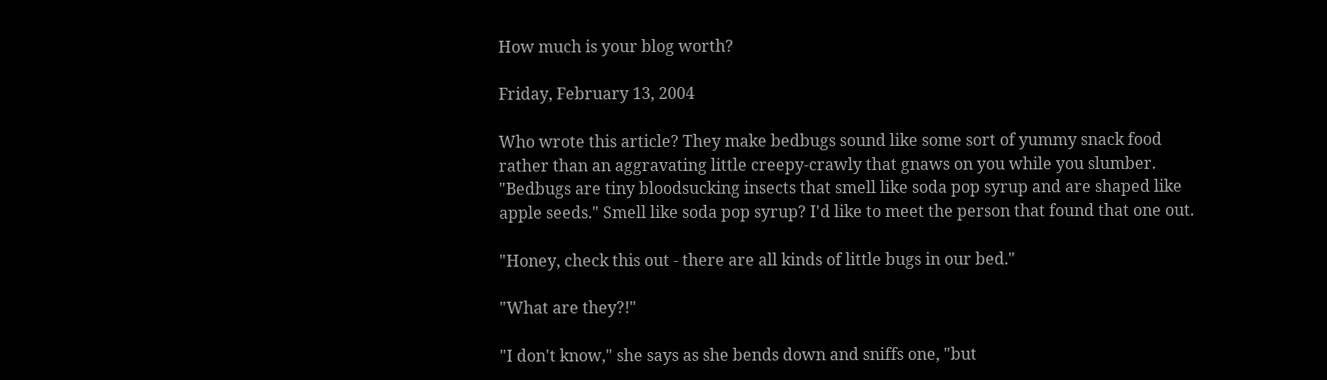How much is your blog worth?

Friday, February 13, 2004

Who wrote this article? They make bedbugs sound like some sort of yummy snack food rather than an aggravating little creepy-crawly that gnaws on you while you slumber. "Bedbugs are tiny bloodsucking insects that smell like soda pop syrup and are shaped like apple seeds." Smell like soda pop syrup? I'd like to meet the person that found that one out.

"Honey, check this out - there are all kinds of little bugs in our bed."

"What are they?!"

"I don't know," she says as she bends down and sniffs one, "but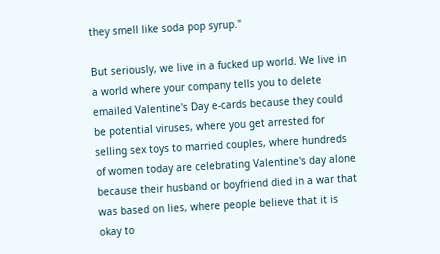they smell like soda pop syrup."

But seriously, we live in a fucked up world. We live in a world where your company tells you to delete emailed Valentine's Day e-cards because they could be potential viruses, where you get arrested for selling sex toys to married couples, where hundreds of women today are celebrating Valentine's day alone because their husband or boyfriend died in a war that was based on lies, where people believe that it is okay to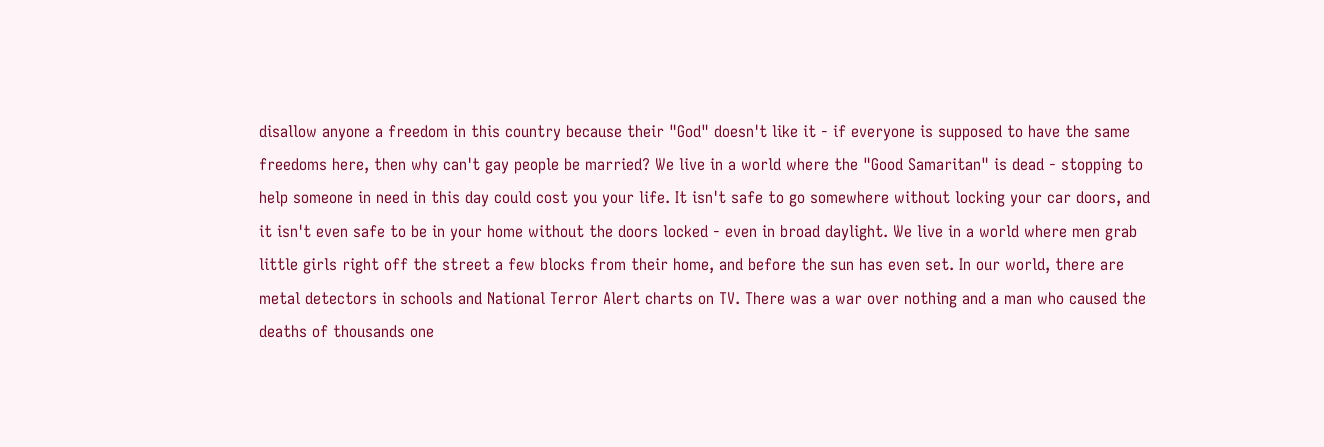disallow anyone a freedom in this country because their "God" doesn't like it - if everyone is supposed to have the same freedoms here, then why can't gay people be married? We live in a world where the "Good Samaritan" is dead - stopping to help someone in need in this day could cost you your life. It isn't safe to go somewhere without locking your car doors, and it isn't even safe to be in your home without the doors locked - even in broad daylight. We live in a world where men grab little girls right off the street a few blocks from their home, and before the sun has even set. In our world, there are metal detectors in schools and National Terror Alert charts on TV. There was a war over nothing and a man who caused the deaths of thousands one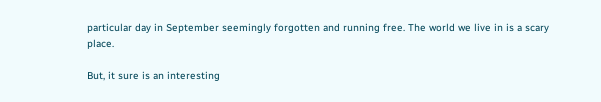particular day in September seemingly forgotten and running free. The world we live in is a scary place.

But, it sure is an interesting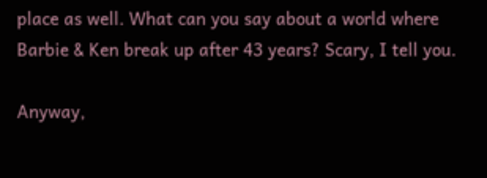place as well. What can you say about a world where Barbie & Ken break up after 43 years? Scary, I tell you.

Anyway,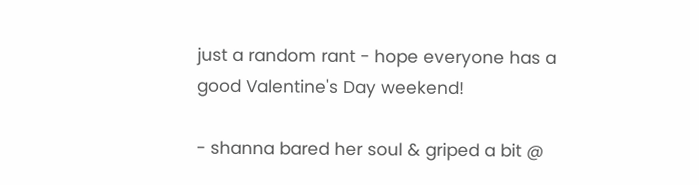just a random rant - hope everyone has a good Valentine's Day weekend!

- shanna bared her soul & griped a bit @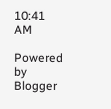10:41 AM

Powered by Blogger